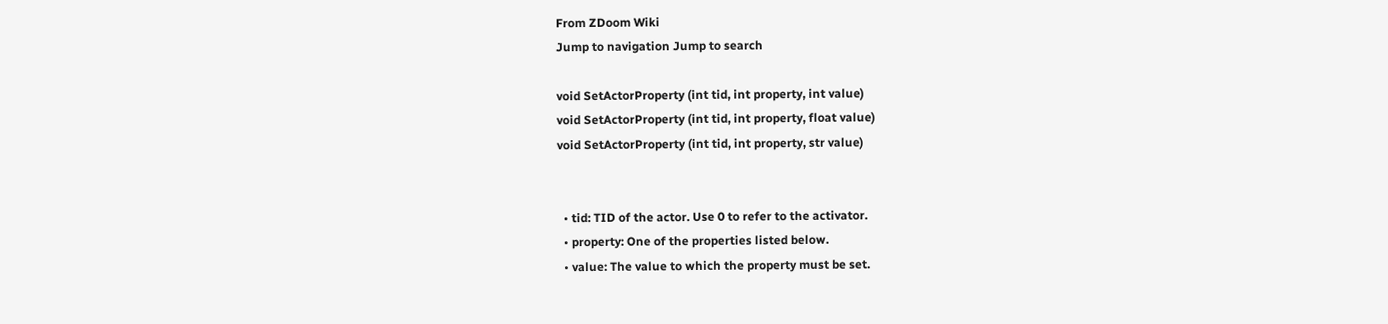From ZDoom Wiki
Jump to navigation Jump to search

void SetActorProperty (int tid, int property, int value)
void SetActorProperty (int tid, int property, float value)
void SetActorProperty (int tid, int property, str value)


  • tid: TID of the actor. Use 0 to refer to the activator.
  • property: One of the properties listed below.
  • value: The value to which the property must be set.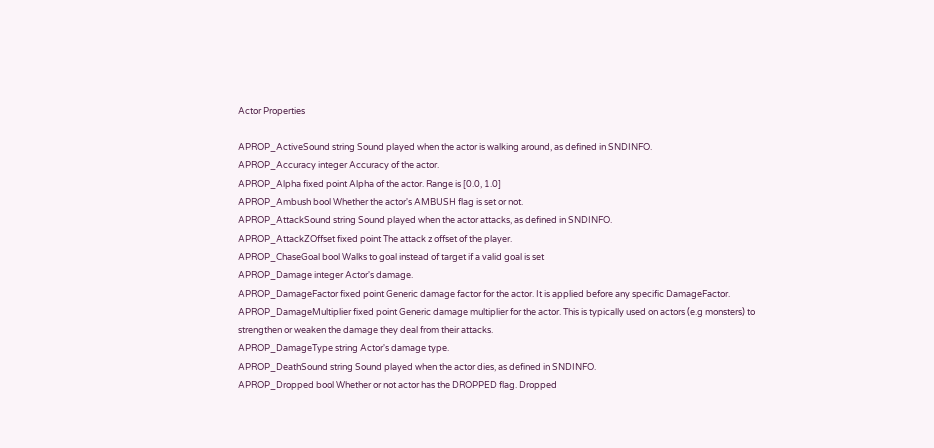Actor Properties

APROP_ActiveSound string Sound played when the actor is walking around, as defined in SNDINFO.
APROP_Accuracy integer Accuracy of the actor.
APROP_Alpha fixed point Alpha of the actor. Range is [0.0, 1.0]
APROP_Ambush bool Whether the actor's AMBUSH flag is set or not.
APROP_AttackSound string Sound played when the actor attacks, as defined in SNDINFO.
APROP_AttackZOffset fixed point The attack z offset of the player.
APROP_ChaseGoal bool Walks to goal instead of target if a valid goal is set
APROP_Damage integer Actor's damage.
APROP_DamageFactor fixed point Generic damage factor for the actor. It is applied before any specific DamageFactor.
APROP_DamageMultiplier fixed point Generic damage multiplier for the actor. This is typically used on actors (e.g monsters) to strengthen or weaken the damage they deal from their attacks.
APROP_DamageType string Actor's damage type.
APROP_DeathSound string Sound played when the actor dies, as defined in SNDINFO.
APROP_Dropped bool Whether or not actor has the DROPPED flag. Dropped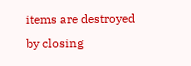items are destroyed by closing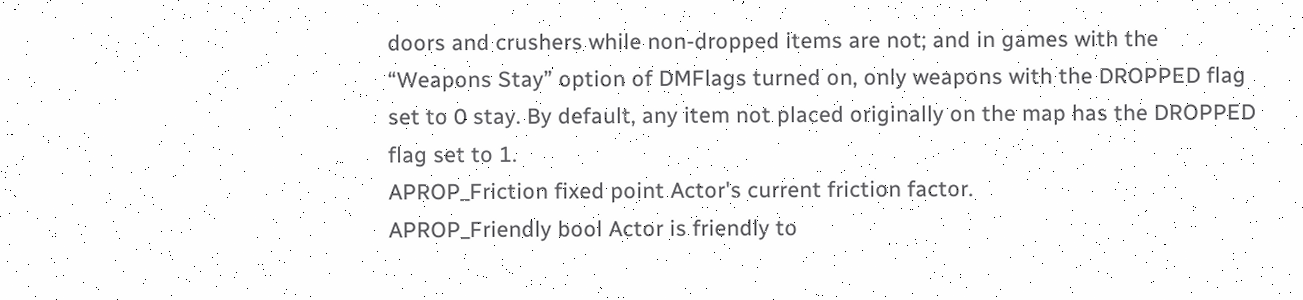doors and crushers while non-dropped items are not; and in games with the “Weapons Stay” option of DMFlags turned on, only weapons with the DROPPED flag set to 0 stay. By default, any item not placed originally on the map has the DROPPED flag set to 1.
APROP_Friction fixed point Actor's current friction factor.
APROP_Friendly bool Actor is friendly to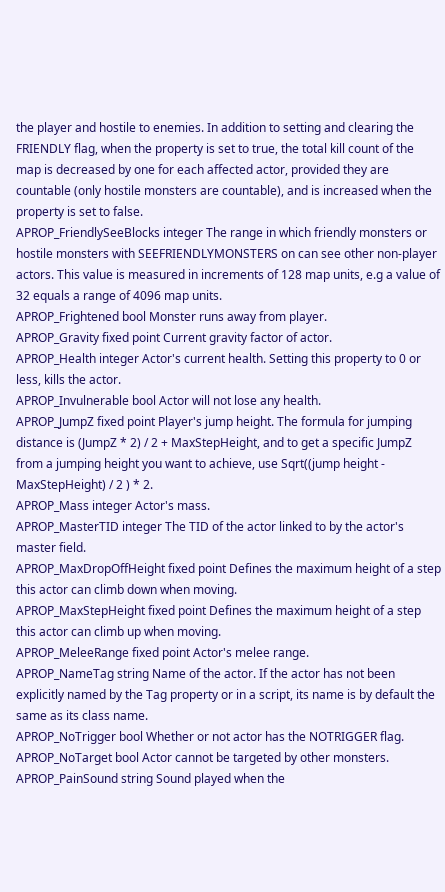the player and hostile to enemies. In addition to setting and clearing the FRIENDLY flag, when the property is set to true, the total kill count of the map is decreased by one for each affected actor, provided they are countable (only hostile monsters are countable), and is increased when the property is set to false.
APROP_FriendlySeeBlocks integer The range in which friendly monsters or hostile monsters with SEEFRIENDLYMONSTERS on can see other non-player actors. This value is measured in increments of 128 map units, e.g a value of 32 equals a range of 4096 map units.
APROP_Frightened bool Monster runs away from player.
APROP_Gravity fixed point Current gravity factor of actor.
APROP_Health integer Actor's current health. Setting this property to 0 or less, kills the actor.
APROP_Invulnerable bool Actor will not lose any health.
APROP_JumpZ fixed point Player's jump height. The formula for jumping distance is (JumpZ * 2) / 2 + MaxStepHeight, and to get a specific JumpZ from a jumping height you want to achieve, use Sqrt((jump height - MaxStepHeight) / 2 ) * 2.
APROP_Mass integer Actor's mass.
APROP_MasterTID integer The TID of the actor linked to by the actor's master field.
APROP_MaxDropOffHeight fixed point Defines the maximum height of a step this actor can climb down when moving.
APROP_MaxStepHeight fixed point Defines the maximum height of a step this actor can climb up when moving.
APROP_MeleeRange fixed point Actor's melee range.
APROP_NameTag string Name of the actor. If the actor has not been explicitly named by the Tag property or in a script, its name is by default the same as its class name.
APROP_NoTrigger bool Whether or not actor has the NOTRIGGER flag.
APROP_NoTarget bool Actor cannot be targeted by other monsters.
APROP_PainSound string Sound played when the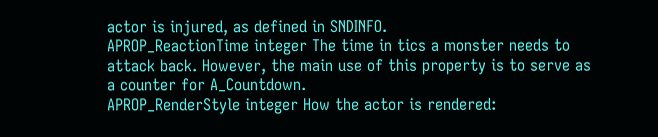actor is injured, as defined in SNDINFO.
APROP_ReactionTime integer The time in tics a monster needs to attack back. However, the main use of this property is to serve as a counter for A_Countdown.
APROP_RenderStyle integer How the actor is rendered: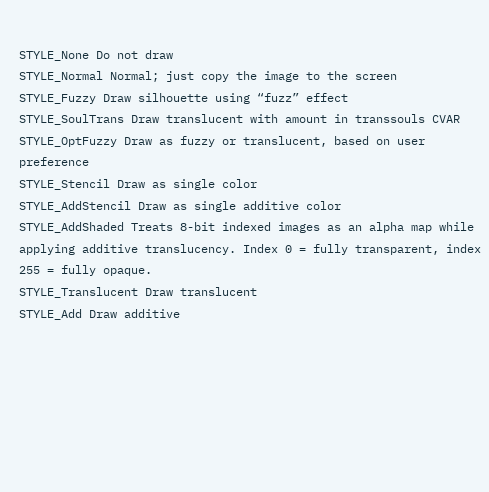STYLE_None Do not draw
STYLE_Normal Normal; just copy the image to the screen
STYLE_Fuzzy Draw silhouette using “fuzz” effect
STYLE_SoulTrans Draw translucent with amount in transsouls CVAR
STYLE_OptFuzzy Draw as fuzzy or translucent, based on user preference
STYLE_Stencil Draw as single color
STYLE_AddStencil Draw as single additive color
STYLE_AddShaded Treats 8-bit indexed images as an alpha map while applying additive translucency. Index 0 = fully transparent, index 255 = fully opaque.
STYLE_Translucent Draw translucent
STYLE_Add Draw additive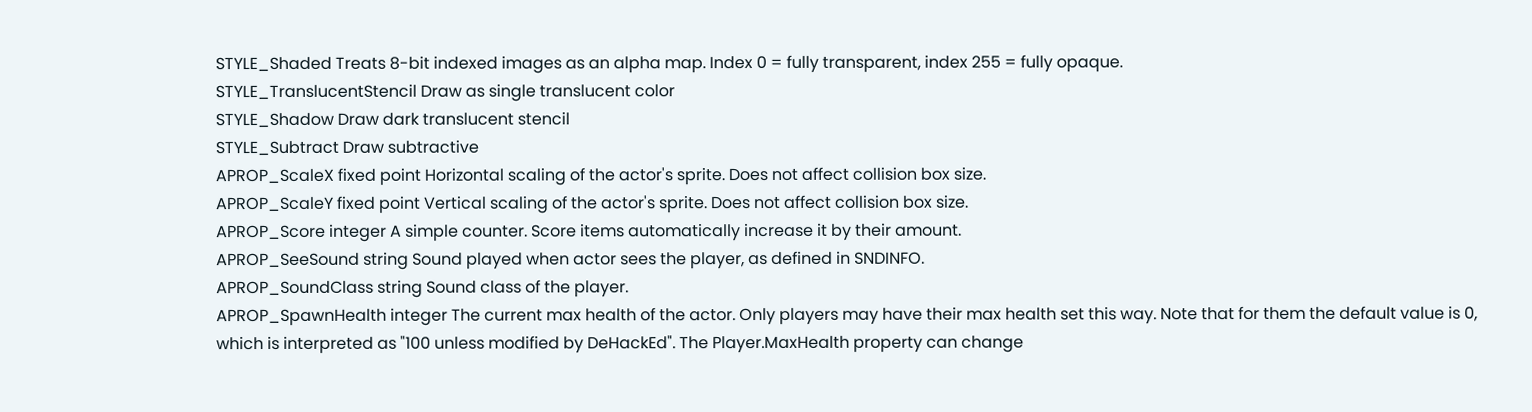STYLE_Shaded Treats 8-bit indexed images as an alpha map. Index 0 = fully transparent, index 255 = fully opaque.
STYLE_TranslucentStencil Draw as single translucent color
STYLE_Shadow Draw dark translucent stencil
STYLE_Subtract Draw subtractive
APROP_ScaleX fixed point Horizontal scaling of the actor's sprite. Does not affect collision box size.
APROP_ScaleY fixed point Vertical scaling of the actor's sprite. Does not affect collision box size.
APROP_Score integer A simple counter. Score items automatically increase it by their amount.
APROP_SeeSound string Sound played when actor sees the player, as defined in SNDINFO.
APROP_SoundClass string Sound class of the player.
APROP_SpawnHealth integer The current max health of the actor. Only players may have their max health set this way. Note that for them the default value is 0, which is interpreted as "100 unless modified by DeHackEd". The Player.MaxHealth property can change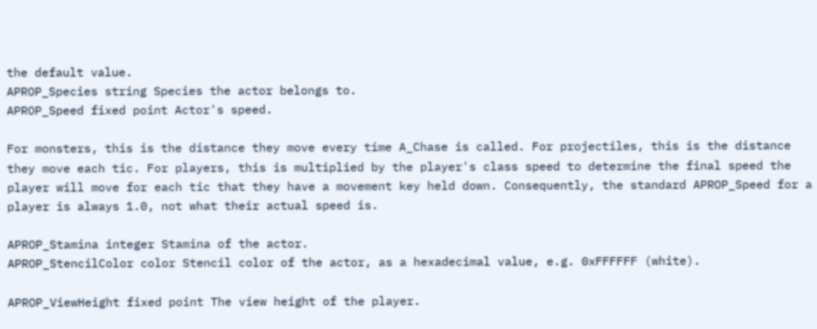the default value.
APROP_Species string Species the actor belongs to.
APROP_Speed fixed point Actor's speed.

For monsters, this is the distance they move every time A_Chase is called. For projectiles, this is the distance they move each tic. For players, this is multiplied by the player's class speed to determine the final speed the player will move for each tic that they have a movement key held down. Consequently, the standard APROP_Speed for a player is always 1.0, not what their actual speed is.

APROP_Stamina integer Stamina of the actor.
APROP_StencilColor color Stencil color of the actor, as a hexadecimal value, e.g. 0xFFFFFF (white).

APROP_ViewHeight fixed point The view height of the player.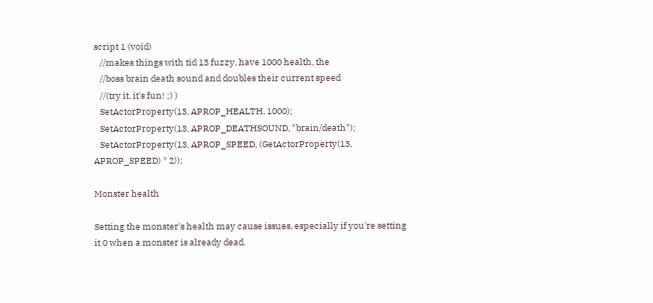script 1 (void)
   //makes things with tid 13 fuzzy, have 1000 health, the
   //boss brain death sound and doubles their current speed
   //(try it, it's fun! ;) )
   SetActorProperty(13, APROP_HEALTH, 1000);
   SetActorProperty(13, APROP_DEATHSOUND, "brain/death");
   SetActorProperty(13, APROP_SPEED, (GetActorProperty(13, APROP_SPEED) * 2));

Monster health

Setting the monster's health may cause issues, especially if you're setting it 0 when a monster is already dead.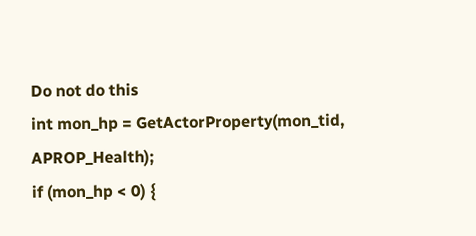Do not do this
int mon_hp = GetActorProperty(mon_tid, APROP_Health);
if (mon_hp < 0) {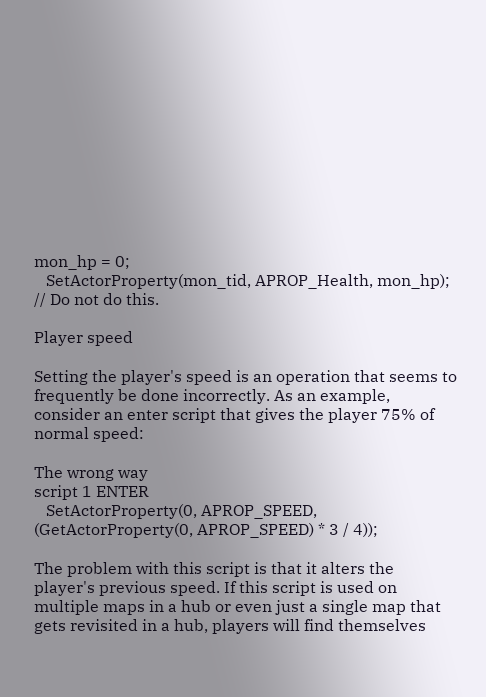mon_hp = 0;
   SetActorProperty(mon_tid, APROP_Health, mon_hp); // Do not do this.

Player speed

Setting the player's speed is an operation that seems to frequently be done incorrectly. As an example, consider an enter script that gives the player 75% of normal speed:

The wrong way
script 1 ENTER
   SetActorProperty(0, APROP_SPEED, (GetActorProperty(0, APROP_SPEED) * 3 / 4));

The problem with this script is that it alters the player's previous speed. If this script is used on multiple maps in a hub or even just a single map that gets revisited in a hub, players will find themselves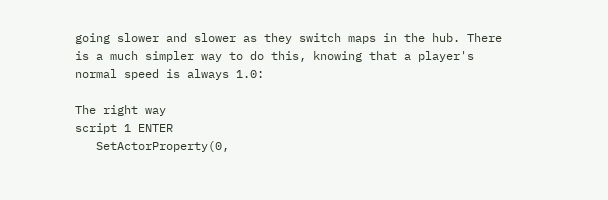going slower and slower as they switch maps in the hub. There is a much simpler way to do this, knowing that a player's normal speed is always 1.0:

The right way
script 1 ENTER
   SetActorProperty(0,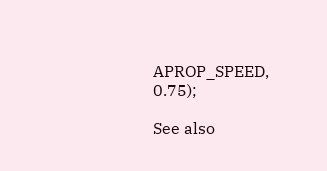APROP_SPEED, 0.75);

See also